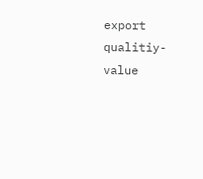export qualitiy-value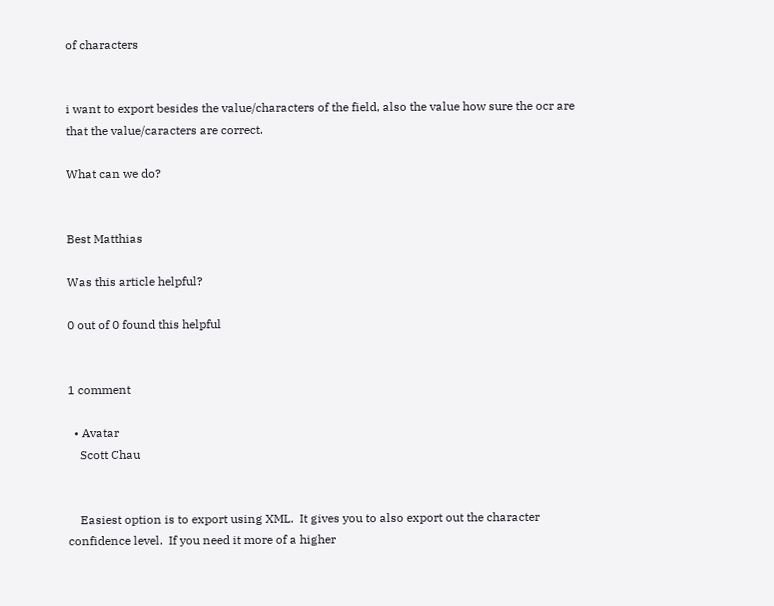of characters


i want to export besides the value/characters of the field, also the value how sure the ocr are that the value/caracters are correct.

What can we do?


Best Matthias

Was this article helpful?

0 out of 0 found this helpful


1 comment

  • Avatar
    Scott Chau


    Easiest option is to export using XML.  It gives you to also export out the character confidence level.  If you need it more of a higher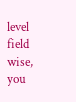level field wise, you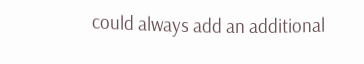could always add an additional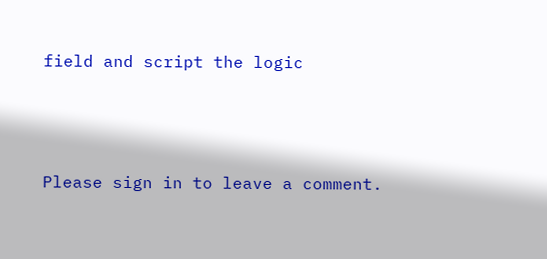field and script the logic



Please sign in to leave a comment.